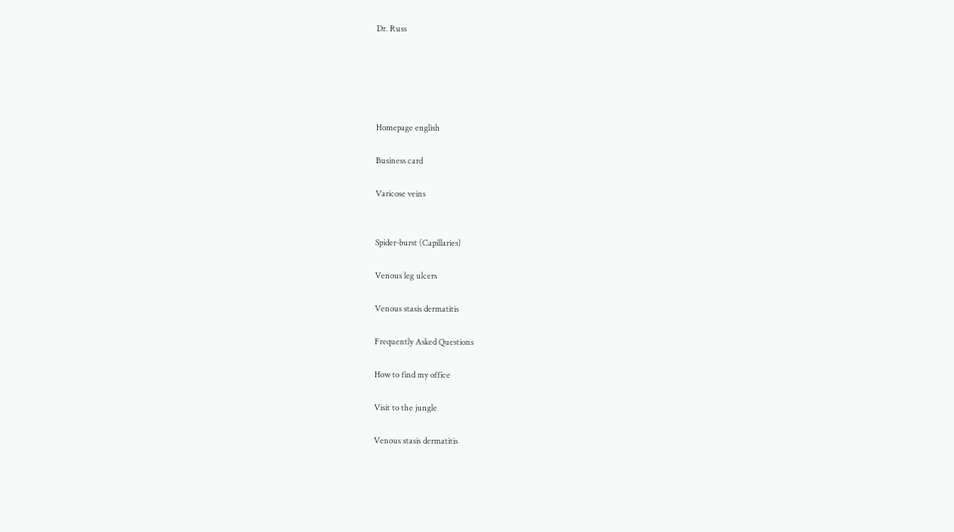Dr. Russ





Homepage english

Business card

Varicose veins


Spider-burst (Capillaries)

Venous leg ulcers

Venous stasis dermatitis

Frequently Asked Questions

How to find my office

Visit to the jungle

Venous stasis dermatitis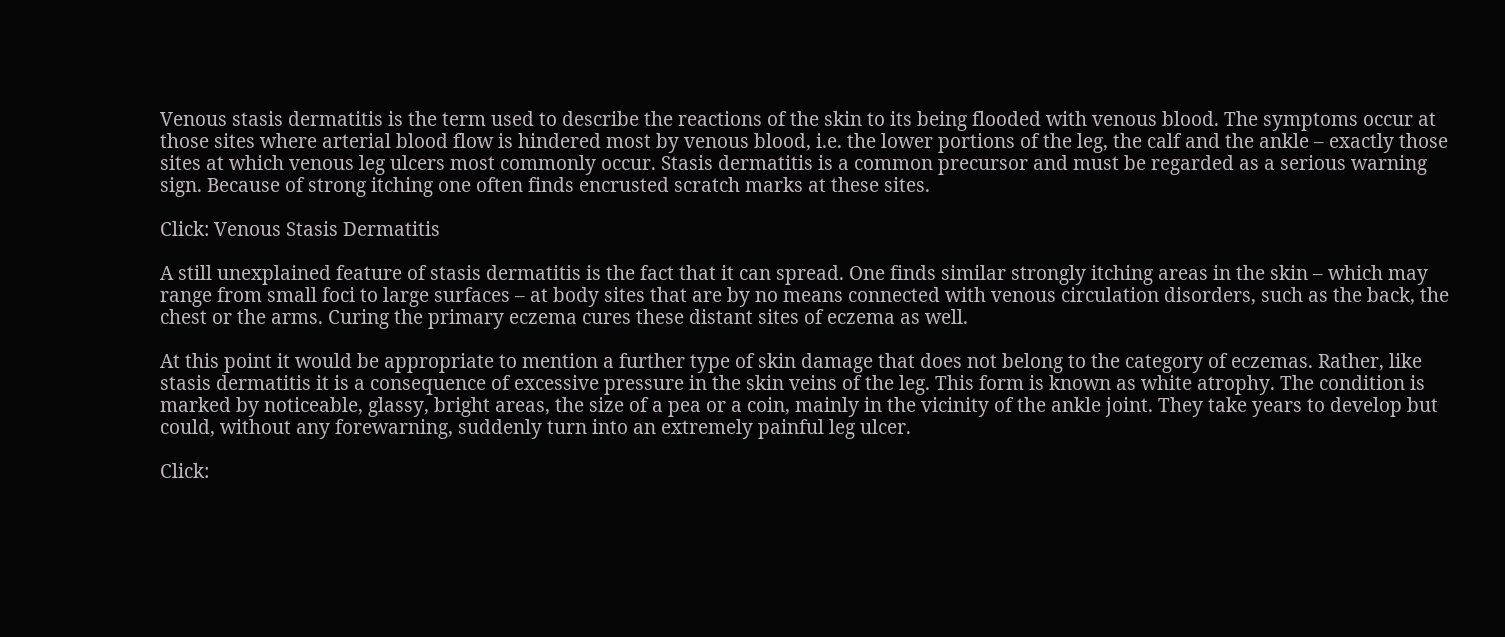Venous stasis dermatitis is the term used to describe the reactions of the skin to its being flooded with venous blood. The symptoms occur at those sites where arterial blood flow is hindered most by venous blood, i.e. the lower portions of the leg, the calf and the ankle – exactly those sites at which venous leg ulcers most commonly occur. Stasis dermatitis is a common precursor and must be regarded as a serious warning sign. Because of strong itching one often finds encrusted scratch marks at these sites.

Click: Venous Stasis Dermatitis

A still unexplained feature of stasis dermatitis is the fact that it can spread. One finds similar strongly itching areas in the skin – which may range from small foci to large surfaces – at body sites that are by no means connected with venous circulation disorders, such as the back, the chest or the arms. Curing the primary eczema cures these distant sites of eczema as well.

At this point it would be appropriate to mention a further type of skin damage that does not belong to the category of eczemas. Rather, like stasis dermatitis it is a consequence of excessive pressure in the skin veins of the leg. This form is known as white atrophy. The condition is marked by noticeable, glassy, bright areas, the size of a pea or a coin, mainly in the vicinity of the ankle joint. They take years to develop but could, without any forewarning, suddenly turn into an extremely painful leg ulcer.

Click: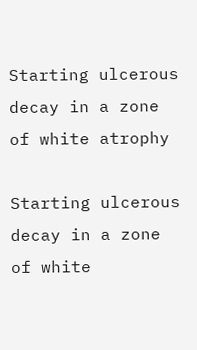Starting ulcerous decay in a zone of white atrophy

Starting ulcerous decay in a zone of white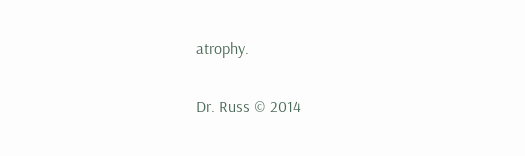atrophy.

Dr. Russ © 2014